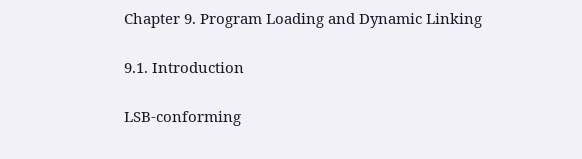Chapter 9. Program Loading and Dynamic Linking

9.1. Introduction

LSB-conforming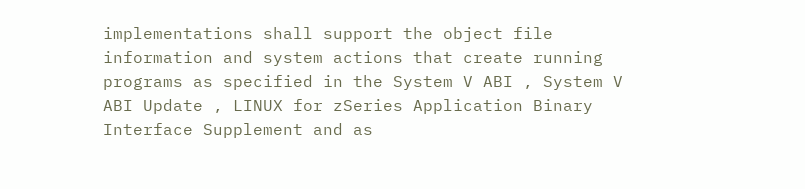implementations shall support the object file information and system actions that create running programs as specified in the System V ABI , System V ABI Update , LINUX for zSeries Application Binary Interface Supplement and as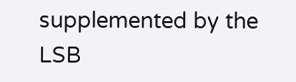supplemented by the LSB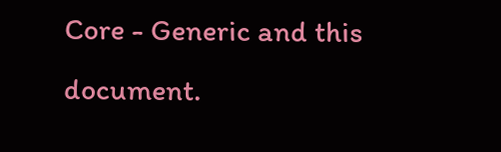Core - Generic and this document.